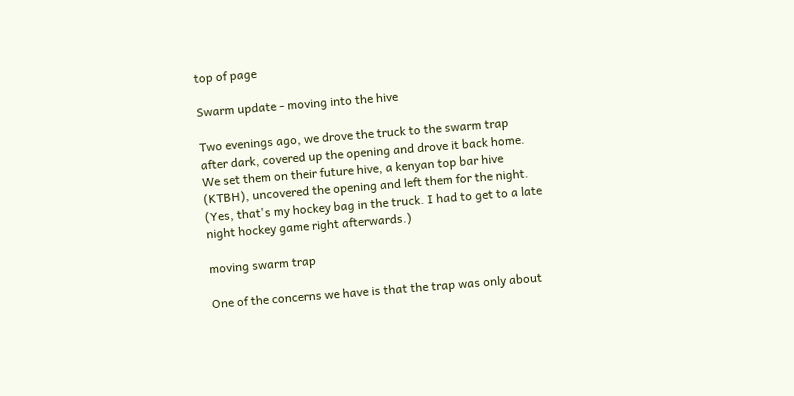top of page

Swarm update - moving into the hive

Two evenings ago, we drove the truck to the swarm trap after dark, covered up the opening and drove it back home. We set them on their future hive, a kenyan top bar hive (KTBH), uncovered the opening and left them for the night. (Yes, that's my hockey bag in the truck. I had to get to a late night hockey game right afterwards.)

moving swarm trap

One of the concerns we have is that the trap was only about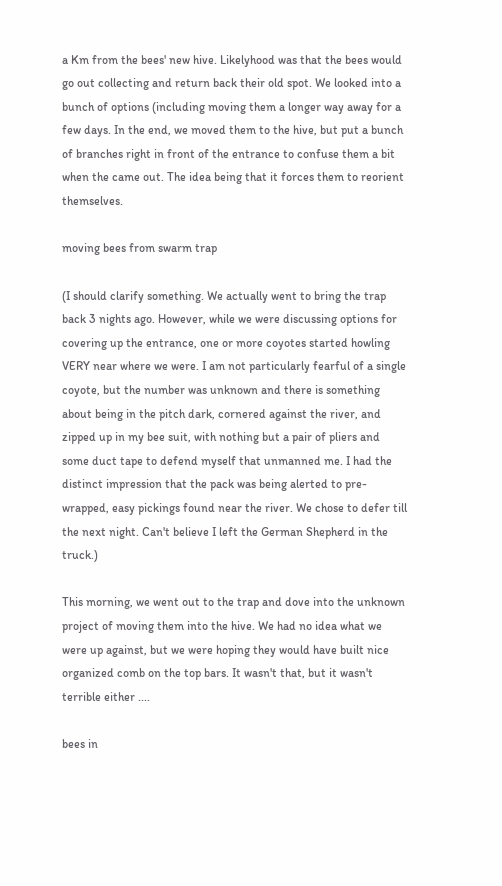a Km from the bees' new hive. Likelyhood was that the bees would go out collecting and return back their old spot. We looked into a bunch of options (including moving them a longer way away for a few days. In the end, we moved them to the hive, but put a bunch of branches right in front of the entrance to confuse them a bit when the came out. The idea being that it forces them to reorient themselves.

moving bees from swarm trap

(I should clarify something. We actually went to bring the trap back 3 nights ago. However, while we were discussing options for covering up the entrance, one or more coyotes started howling VERY near where we were. I am not particularly fearful of a single coyote, but the number was unknown and there is something about being in the pitch dark, cornered against the river, and zipped up in my bee suit, with nothing but a pair of pliers and some duct tape to defend myself that unmanned me. I had the distinct impression that the pack was being alerted to pre-wrapped, easy pickings found near the river. We chose to defer till the next night. Can't believe I left the German Shepherd in the truck.)

This morning, we went out to the trap and dove into the unknown project of moving them into the hive. We had no idea what we were up against, but we were hoping they would have built nice organized comb on the top bars. It wasn't that, but it wasn't terrible either ....

bees in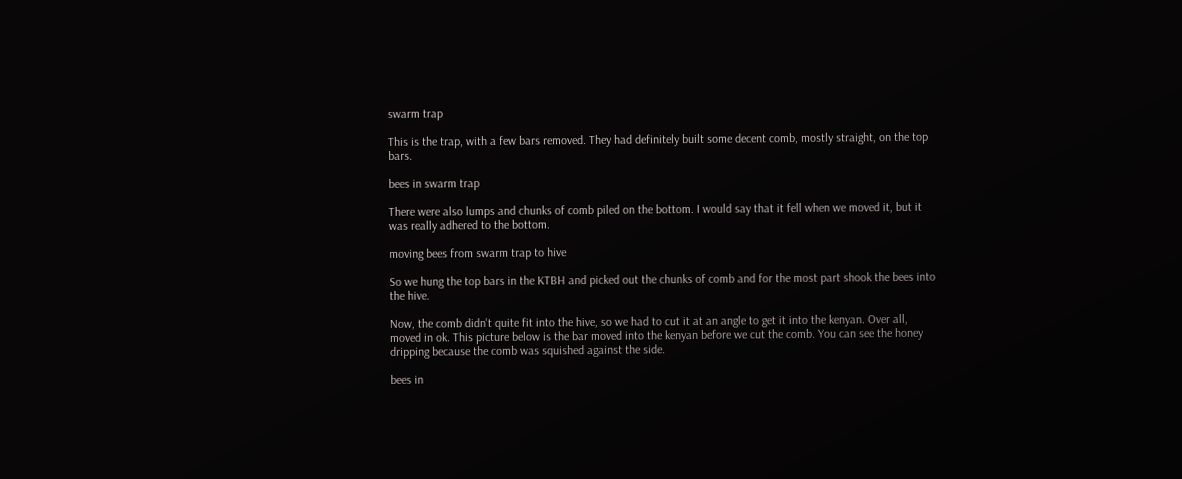swarm trap

This is the trap, with a few bars removed. They had definitely built some decent comb, mostly straight, on the top bars.

bees in swarm trap

There were also lumps and chunks of comb piled on the bottom. I would say that it fell when we moved it, but it was really adhered to the bottom.

moving bees from swarm trap to hive

So we hung the top bars in the KTBH and picked out the chunks of comb and for the most part shook the bees into the hive.

Now, the comb didn't quite fit into the hive, so we had to cut it at an angle to get it into the kenyan. Over all, moved in ok. This picture below is the bar moved into the kenyan before we cut the comb. You can see the honey dripping because the comb was squished against the side.

bees in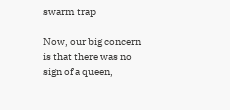swarm trap

Now, our big concern is that there was no sign of a queen,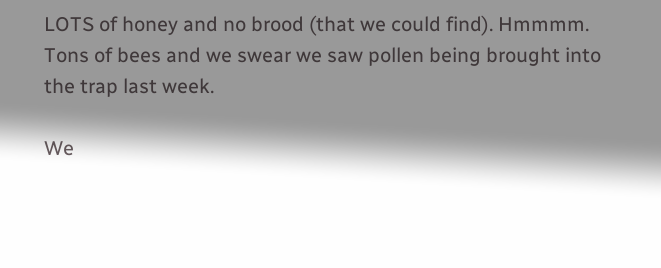LOTS of honey and no brood (that we could find). Hmmmm. Tons of bees and we swear we saw pollen being brought into the trap last week.

We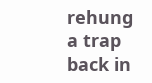rehung a trap back in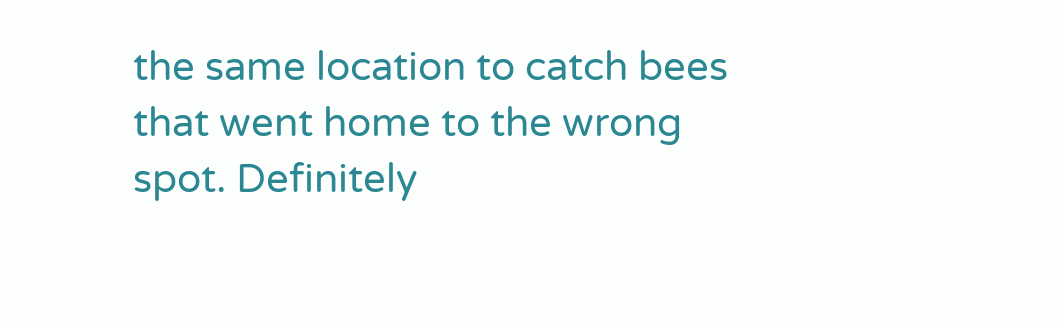the same location to catch bees that went home to the wrong spot. Definitely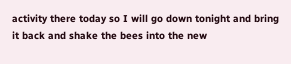activity there today so I will go down tonight and bring it back and shake the bees into the new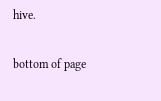hive.

bottom of page